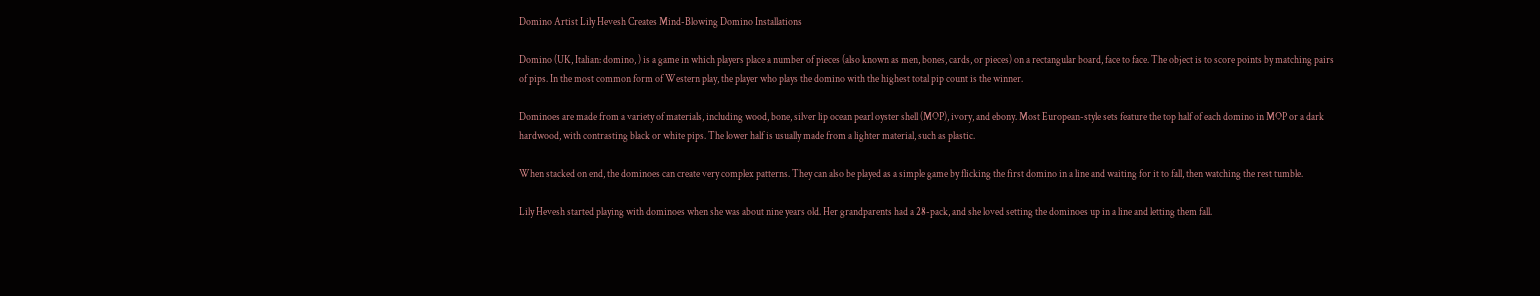Domino Artist Lily Hevesh Creates Mind-Blowing Domino Installations

Domino (UK, Italian: domino, ) is a game in which players place a number of pieces (also known as men, bones, cards, or pieces) on a rectangular board, face to face. The object is to score points by matching pairs of pips. In the most common form of Western play, the player who plays the domino with the highest total pip count is the winner.

Dominoes are made from a variety of materials, including wood, bone, silver lip ocean pearl oyster shell (MOP), ivory, and ebony. Most European-style sets feature the top half of each domino in MOP or a dark hardwood, with contrasting black or white pips. The lower half is usually made from a lighter material, such as plastic.

When stacked on end, the dominoes can create very complex patterns. They can also be played as a simple game by flicking the first domino in a line and waiting for it to fall, then watching the rest tumble.

Lily Hevesh started playing with dominoes when she was about nine years old. Her grandparents had a 28-pack, and she loved setting the dominoes up in a line and letting them fall.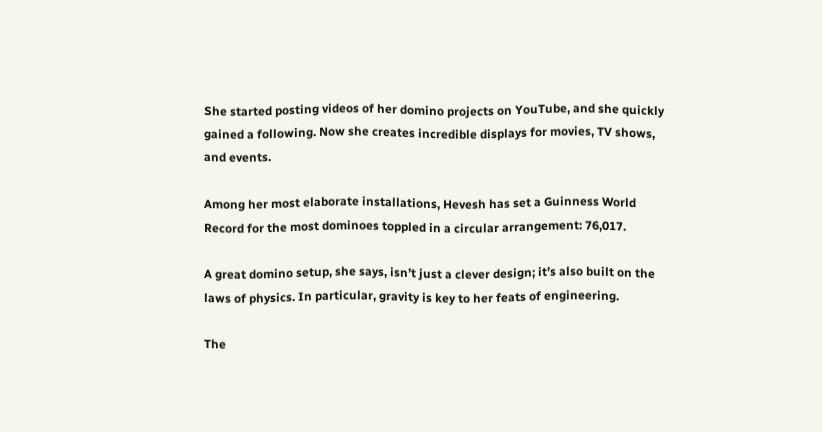She started posting videos of her domino projects on YouTube, and she quickly gained a following. Now she creates incredible displays for movies, TV shows, and events.

Among her most elaborate installations, Hevesh has set a Guinness World Record for the most dominoes toppled in a circular arrangement: 76,017.

A great domino setup, she says, isn’t just a clever design; it’s also built on the laws of physics. In particular, gravity is key to her feats of engineering.

The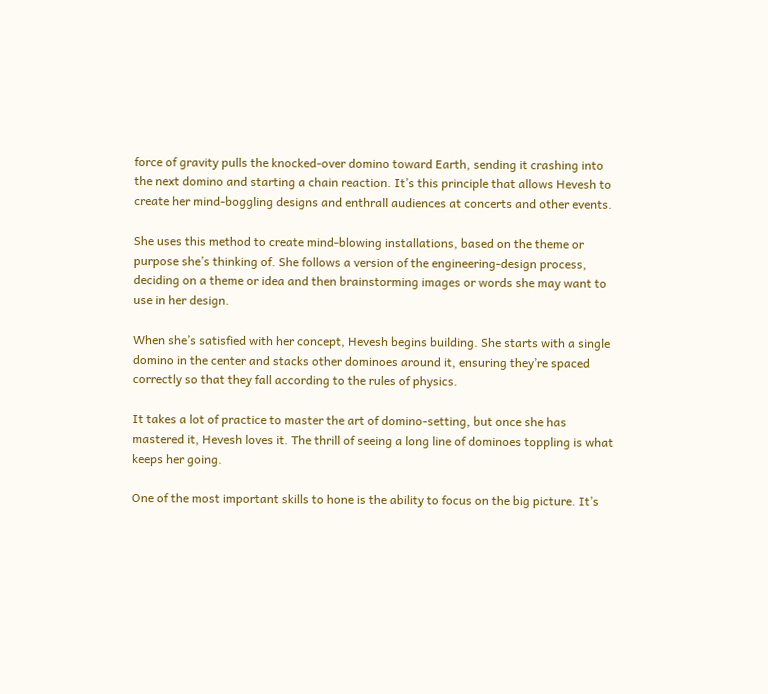force of gravity pulls the knocked-over domino toward Earth, sending it crashing into the next domino and starting a chain reaction. It’s this principle that allows Hevesh to create her mind-boggling designs and enthrall audiences at concerts and other events.

She uses this method to create mind-blowing installations, based on the theme or purpose she’s thinking of. She follows a version of the engineering-design process, deciding on a theme or idea and then brainstorming images or words she may want to use in her design.

When she’s satisfied with her concept, Hevesh begins building. She starts with a single domino in the center and stacks other dominoes around it, ensuring they’re spaced correctly so that they fall according to the rules of physics.

It takes a lot of practice to master the art of domino-setting, but once she has mastered it, Hevesh loves it. The thrill of seeing a long line of dominoes toppling is what keeps her going.

One of the most important skills to hone is the ability to focus on the big picture. It’s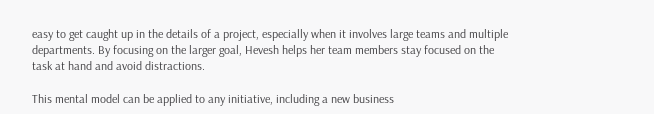easy to get caught up in the details of a project, especially when it involves large teams and multiple departments. By focusing on the larger goal, Hevesh helps her team members stay focused on the task at hand and avoid distractions.

This mental model can be applied to any initiative, including a new business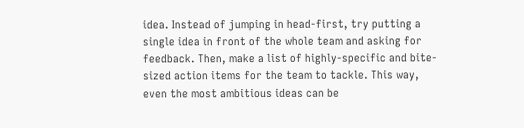idea. Instead of jumping in head-first, try putting a single idea in front of the whole team and asking for feedback. Then, make a list of highly-specific and bite-sized action items for the team to tackle. This way, even the most ambitious ideas can be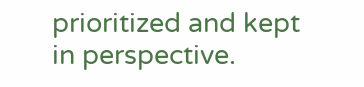prioritized and kept in perspective.